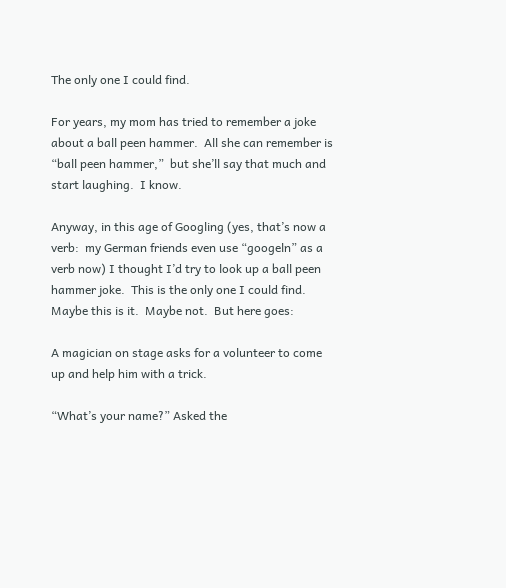The only one I could find.

For years, my mom has tried to remember a joke about a ball peen hammer.  All she can remember is “ball peen hammer,”  but she’ll say that much and start laughing.  I know.

Anyway, in this age of Googling (yes, that’s now a verb:  my German friends even use “googeln” as a verb now) I thought I’d try to look up a ball peen hammer joke.  This is the only one I could find.  Maybe this is it.  Maybe not.  But here goes:

A magician on stage asks for a volunteer to come up and help him with a trick.

“What’s your name?” Asked the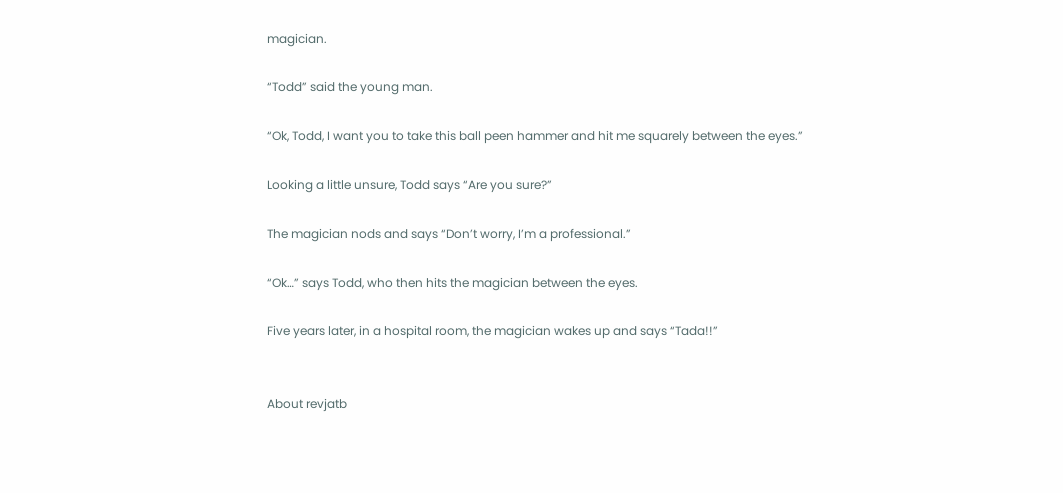magician.

“Todd” said the young man.

“Ok, Todd, I want you to take this ball peen hammer and hit me squarely between the eyes.”

Looking a little unsure, Todd says “Are you sure?”

The magician nods and says “Don’t worry, I’m a professional.”

“Ok…” says Todd, who then hits the magician between the eyes.

Five years later, in a hospital room, the magician wakes up and says “Tada!!”


About revjatb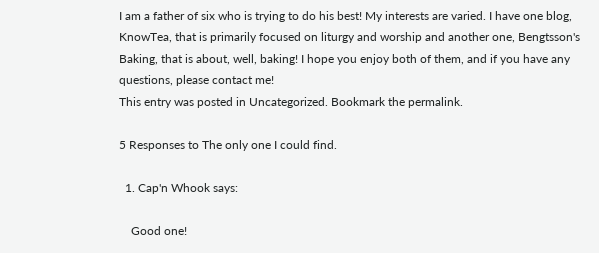I am a father of six who is trying to do his best! My interests are varied. I have one blog, KnowTea, that is primarily focused on liturgy and worship and another one, Bengtsson's Baking, that is about, well, baking! I hope you enjoy both of them, and if you have any questions, please contact me!
This entry was posted in Uncategorized. Bookmark the permalink.

5 Responses to The only one I could find.

  1. Cap'n Whook says:

    Good one!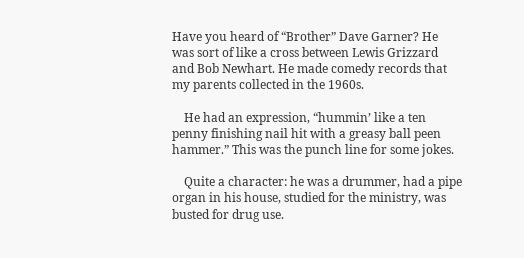Have you heard of “Brother” Dave Garner? He was sort of like a cross between Lewis Grizzard and Bob Newhart. He made comedy records that my parents collected in the 1960s.

    He had an expression, “hummin’ like a ten penny finishing nail hit with a greasy ball peen hammer.” This was the punch line for some jokes.

    Quite a character: he was a drummer, had a pipe organ in his house, studied for the ministry, was busted for drug use.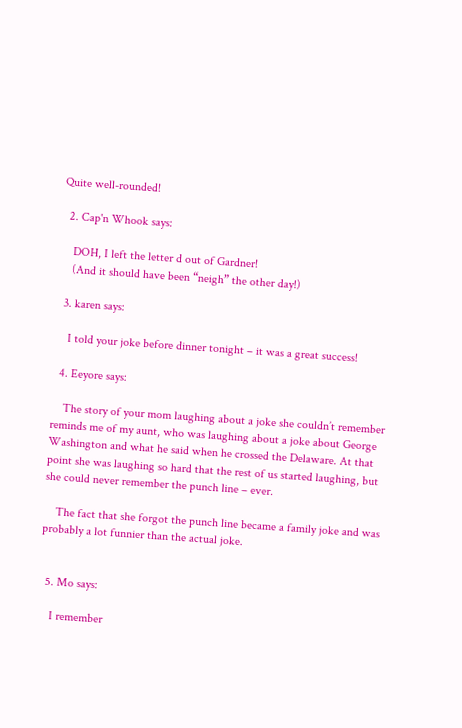Quite well-rounded!

  2. Cap'n Whook says:

    DOH, I left the letter d out of Gardner!
    (And it should have been “neigh” the other day!)

  3. karen says:

    I told your joke before dinner tonight – it was a great success!

  4. Eeyore says:

    The story of your mom laughing about a joke she couldn’t remember reminds me of my aunt, who was laughing about a joke about George Washington and what he said when he crossed the Delaware. At that point she was laughing so hard that the rest of us started laughing, but she could never remember the punch line – ever.

    The fact that she forgot the punch line became a family joke and was probably a lot funnier than the actual joke.


  5. Mo says:

    I remember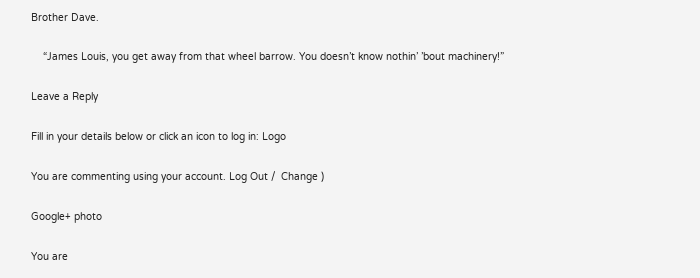Brother Dave.

    “James Louis, you get away from that wheel barrow. You doesn’t know nothin’ ’bout machinery!”

Leave a Reply

Fill in your details below or click an icon to log in: Logo

You are commenting using your account. Log Out /  Change )

Google+ photo

You are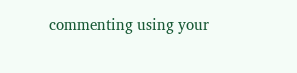commenting using your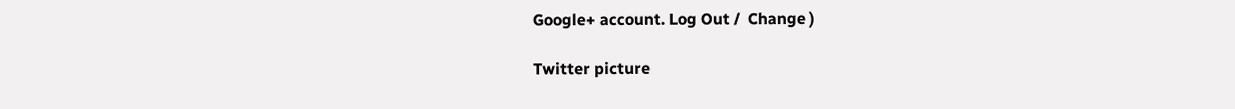Google+ account. Log Out /  Change )

Twitter picture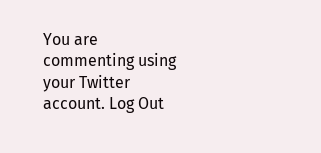You are commenting using your Twitter account. Log Out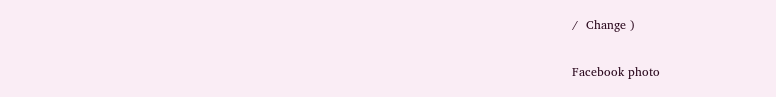/  Change )

Facebook photo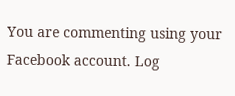You are commenting using your Facebook account. Log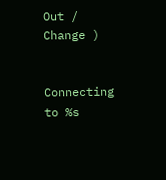Out /  Change )


Connecting to %s